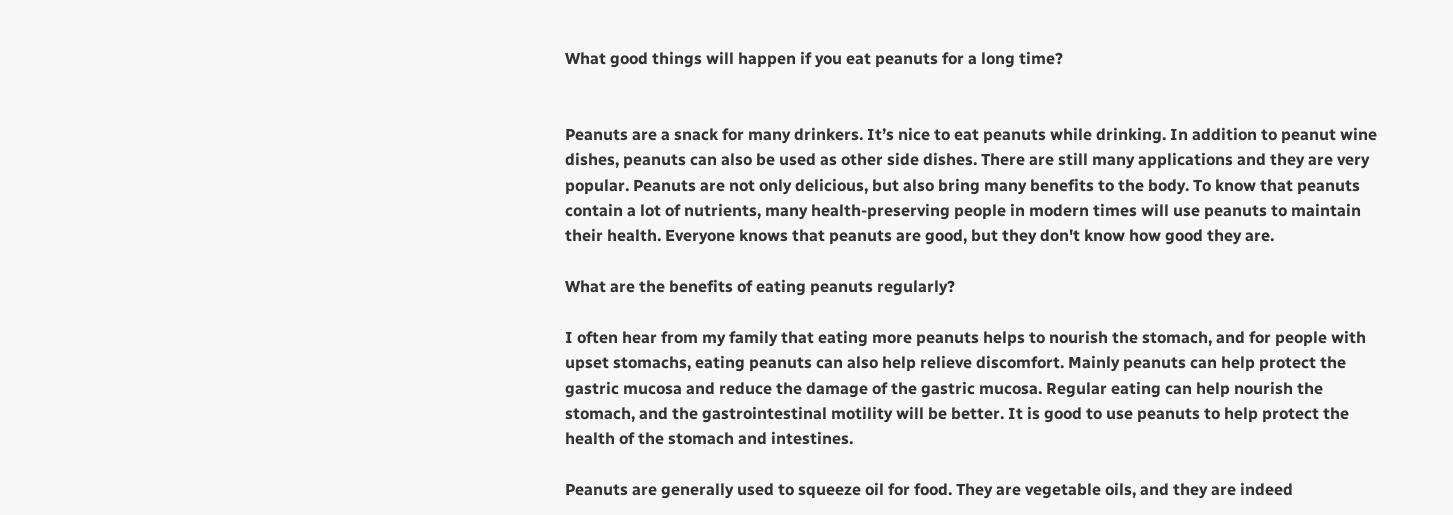What good things will happen if you eat peanuts for a long time?


Peanuts are a snack for many drinkers. It’s nice to eat peanuts while drinking. In addition to peanut wine dishes, peanuts can also be used as other side dishes. There are still many applications and they are very popular. Peanuts are not only delicious, but also bring many benefits to the body. To know that peanuts contain a lot of nutrients, many health-preserving people in modern times will use peanuts to maintain their health. Everyone knows that peanuts are good, but they don't know how good they are.

What are the benefits of eating peanuts regularly?

I often hear from my family that eating more peanuts helps to nourish the stomach, and for people with upset stomachs, eating peanuts can also help relieve discomfort. Mainly peanuts can help protect the gastric mucosa and reduce the damage of the gastric mucosa. Regular eating can help nourish the stomach, and the gastrointestinal motility will be better. It is good to use peanuts to help protect the health of the stomach and intestines.

Peanuts are generally used to squeeze oil for food. They are vegetable oils, and they are indeed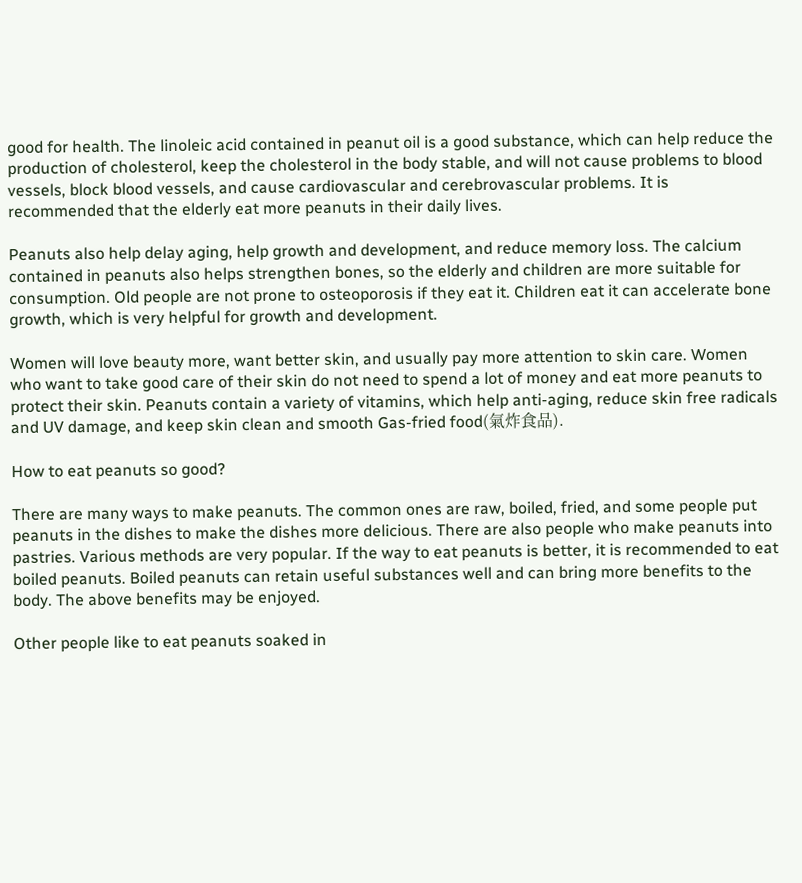good for health. The linoleic acid contained in peanut oil is a good substance, which can help reduce the production of cholesterol, keep the cholesterol in the body stable, and will not cause problems to blood vessels, block blood vessels, and cause cardiovascular and cerebrovascular problems. It is recommended that the elderly eat more peanuts in their daily lives.

Peanuts also help delay aging, help growth and development, and reduce memory loss. The calcium contained in peanuts also helps strengthen bones, so the elderly and children are more suitable for consumption. Old people are not prone to osteoporosis if they eat it. Children eat it can accelerate bone growth, which is very helpful for growth and development.

Women will love beauty more, want better skin, and usually pay more attention to skin care. Women who want to take good care of their skin do not need to spend a lot of money and eat more peanuts to protect their skin. Peanuts contain a variety of vitamins, which help anti-aging, reduce skin free radicals and UV damage, and keep skin clean and smooth Gas-fried food(氣炸食品).

How to eat peanuts so good?

There are many ways to make peanuts. The common ones are raw, boiled, fried, and some people put peanuts in the dishes to make the dishes more delicious. There are also people who make peanuts into pastries. Various methods are very popular. If the way to eat peanuts is better, it is recommended to eat boiled peanuts. Boiled peanuts can retain useful substances well and can bring more benefits to the body. The above benefits may be enjoyed.

Other people like to eat peanuts soaked in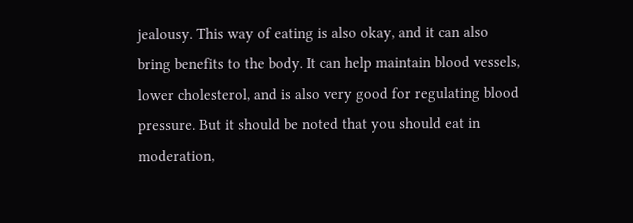jealousy. This way of eating is also okay, and it can also bring benefits to the body. It can help maintain blood vessels, lower cholesterol, and is also very good for regulating blood pressure. But it should be noted that you should eat in moderation,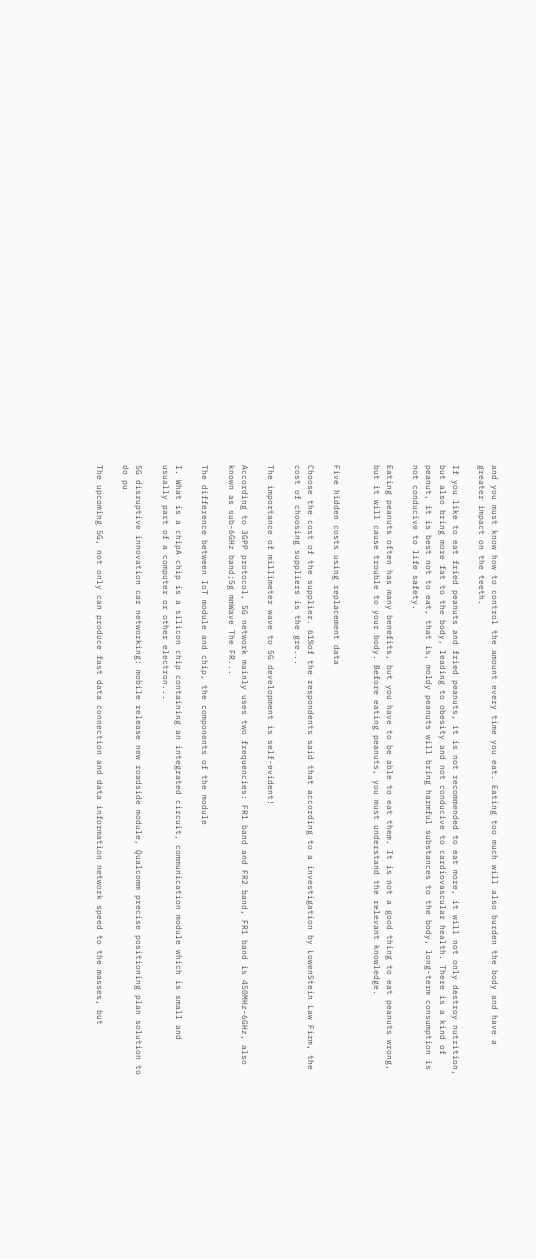and you must know how to control the amount every time you eat. Eating too much will also burden the body and have a greater impact on the teeth.

If you like to eat fried peanuts and fried peanuts, it is not recommended to eat more, it will not only destroy nutrition, but also bring more fat to the body, leading to obesity and not conducive to cardiovascular health. There is a kind of peanut, it is best not to eat, that is, moldy peanuts will bring harmful substances to the body, long-term consumption is not conducive to life safety.

Eating peanuts often has many benefits, but you have to be able to eat them. It is not a good thing to eat peanuts wrong, but it will cause trouble to your body. Before eating peanuts, you must understand the relevant knowledge.


Five hidden costs using replacement data

Choose the cost of the supplier. 61%of the respondents said that according to a investigation by LowenStein Law Firm, the cost of choosing suppliers is the gre...

The importance of millimeter wave to 5G development is self-evident!

According to 3GPP protocol, 5G network mainly uses two frequencies: FR1 band and FR2 band, FR1 band is 450MHz-6GHz, also known as sub-6GHz band;5g mmWave The FR...

The difference between IoT module and chip, the components of the module

I. What is a chipA chip is a silicon chip containing an integrated circuit, communication module which is small and usually part of a computer or other electron...

5G disruptive innovation car networking: mobile release new roadside module, Qualcomm precise positioning plan solution to do pu

The upcoming 5G, not only can produce fast data connection and data information network speed to the masses, but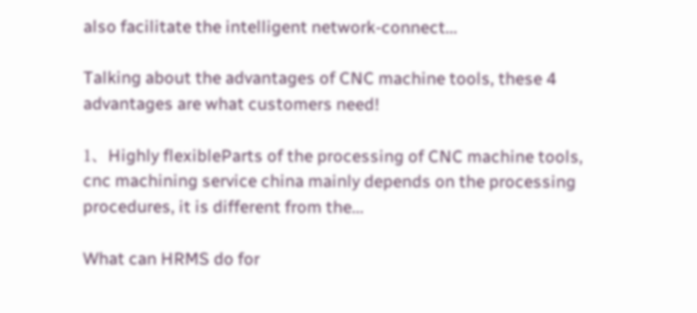also facilitate the intelligent network-connect...

Talking about the advantages of CNC machine tools, these 4 advantages are what customers need!

1、Highly flexibleParts of the processing of CNC machine tools, cnc machining service china mainly depends on the processing procedures, it is different from the...

What can HRMS do for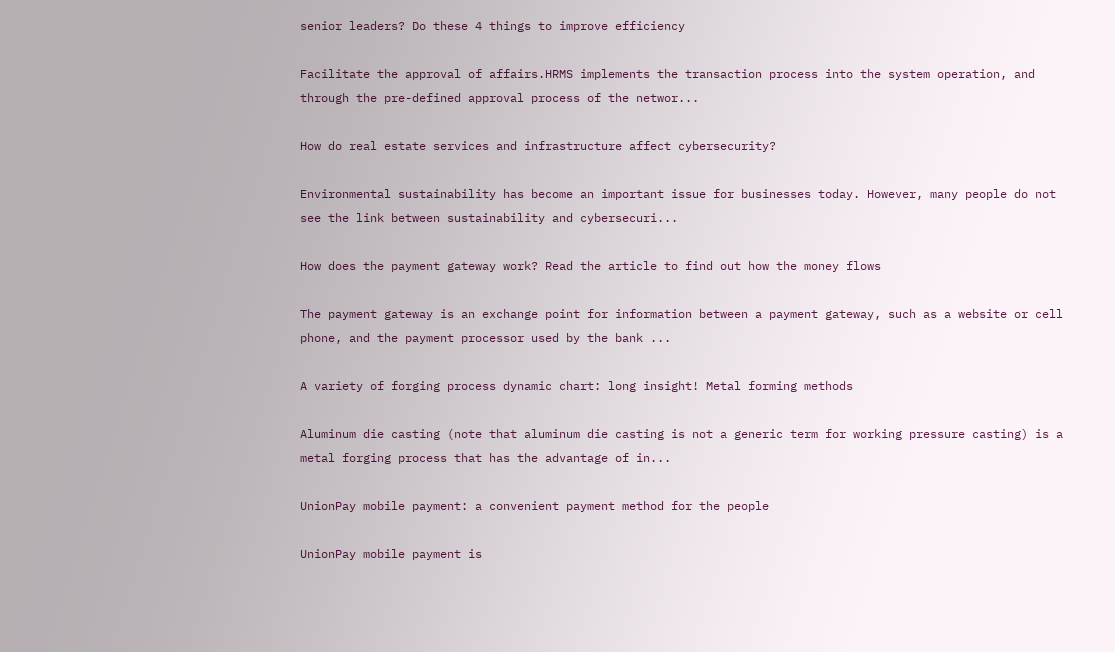senior leaders? Do these 4 things to improve efficiency

Facilitate the approval of affairs.HRMS implements the transaction process into the system operation, and through the pre-defined approval process of the networ...

How do real estate services and infrastructure affect cybersecurity?

Environmental sustainability has become an important issue for businesses today. However, many people do not see the link between sustainability and cybersecuri...

How does the payment gateway work? Read the article to find out how the money flows

The payment gateway is an exchange point for information between a payment gateway, such as a website or cell phone, and the payment processor used by the bank ...

A variety of forging process dynamic chart: long insight! Metal forming methods

Aluminum die casting (note that aluminum die casting is not a generic term for working pressure casting) is a metal forging process that has the advantage of in...

UnionPay mobile payment: a convenient payment method for the people

UnionPay mobile payment is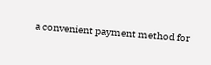a convenient payment method for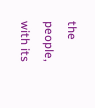the people, with its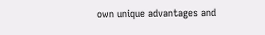own unique advantages and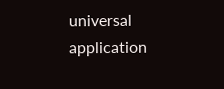universal application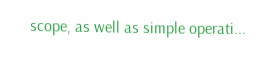scope, as well as simple operati...